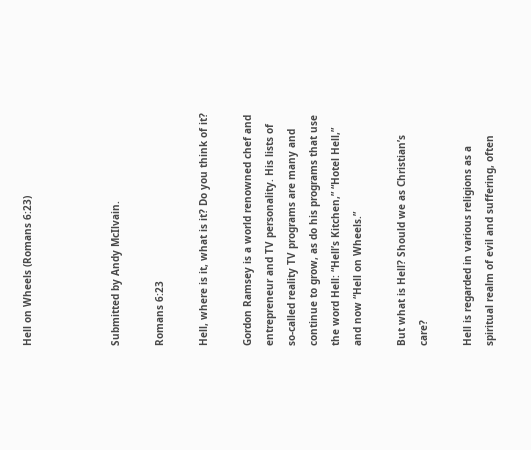Hell on Wheels (Romans 6:23)



Submitted by Andy McIlvain.

Romans 6:23

Hell, where is it, what is it? Do you think of it?

Gordon Ramsey is a world renowned chef and entrepreneur and TV personality. His lists of so-called reality TV programs are many and continue to grow, as do his programs that use the word Hell: “Hell’s Kitchen,” “Hotel Hell,” and now “Hell on Wheels.”

But what is Hell? Should we as Christian’s care?

Hell is regarded in various religions as a spiritual realm of evil and suffering, often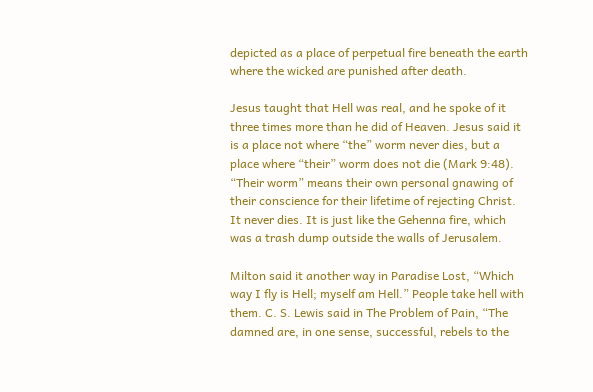depicted as a place of perpetual fire beneath the earth where the wicked are punished after death.

Jesus taught that Hell was real, and he spoke of it three times more than he did of Heaven. Jesus said it is a place not where “the” worm never dies, but a place where “their” worm does not die (Mark 9:48). “Their worm” means their own personal gnawing of their conscience for their lifetime of rejecting Christ. It never dies. It is just like the Gehenna fire, which was a trash dump outside the walls of Jerusalem.

Milton said it another way in Paradise Lost, “Which way I fly is Hell; myself am Hell.” People take hell with them. C. S. Lewis said in The Problem of Pain, “The damned are, in one sense, successful, rebels to the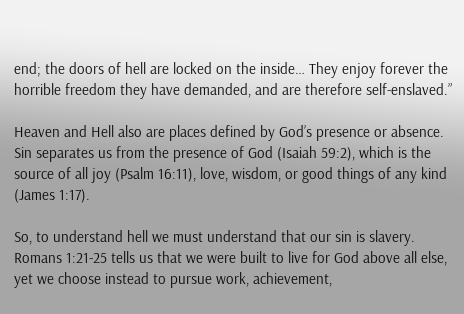end; the doors of hell are locked on the inside… They enjoy forever the horrible freedom they have demanded, and are therefore self-enslaved.”

Heaven and Hell also are places defined by God’s presence or absence. Sin separates us from the presence of God (Isaiah 59:2), which is the source of all joy (Psalm 16:11), love, wisdom, or good things of any kind (James 1:17).

So, to understand hell we must understand that our sin is slavery. Romans 1:21-25 tells us that we were built to live for God above all else, yet we choose instead to pursue work, achievement,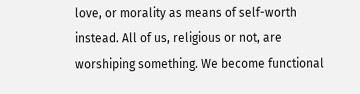love, or morality as means of self-worth instead. All of us, religious or not, are worshiping something. We become functional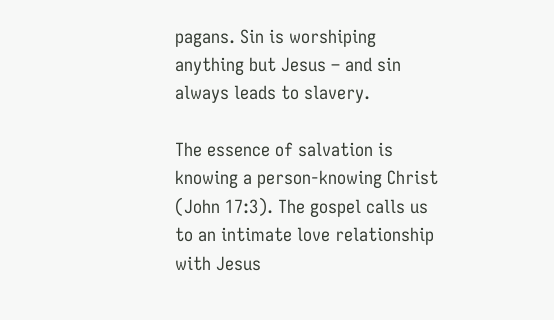pagans. Sin is worshiping anything but Jesus – and sin always leads to slavery.

The essence of salvation is knowing a person-knowing Christ (John 17:3). The gospel calls us to an intimate love relationship with Jesus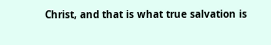Christ, and that is what true salvation is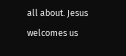all about. Jesus welcomes us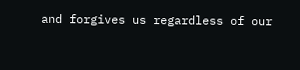and forgives us regardless of our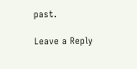past.

Leave a Reply